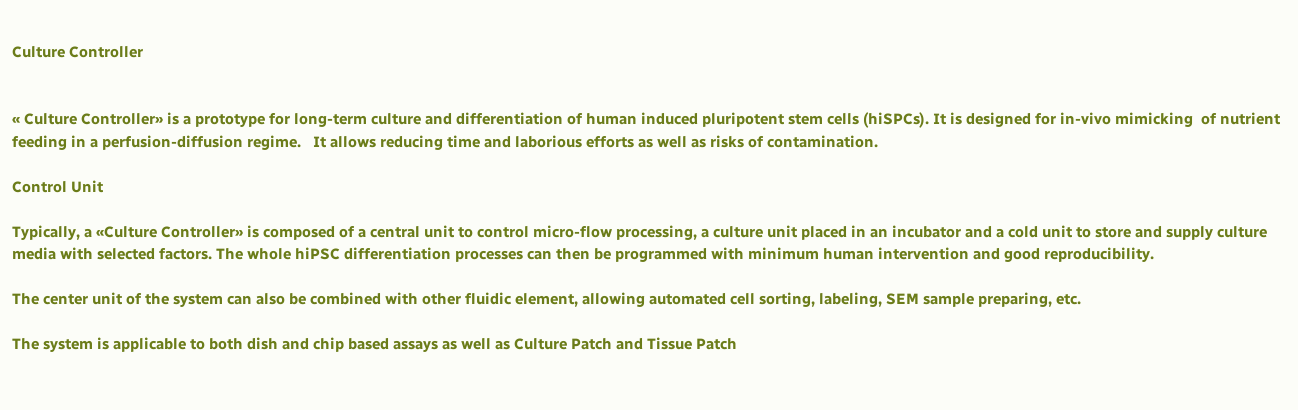Culture Controller


« Culture Controller» is a prototype for long-term culture and differentiation of human induced pluripotent stem cells (hiSPCs). It is designed for in-vivo mimicking  of nutrient feeding in a perfusion-diffusion regime.   It allows reducing time and laborious efforts as well as risks of contamination.

Control Unit

Typically, a «Culture Controller» is composed of a central unit to control micro-flow processing, a culture unit placed in an incubator and a cold unit to store and supply culture media with selected factors. The whole hiPSC differentiation processes can then be programmed with minimum human intervention and good reproducibility.

The center unit of the system can also be combined with other fluidic element, allowing automated cell sorting, labeling, SEM sample preparing, etc.

The system is applicable to both dish and chip based assays as well as Culture Patch and Tissue Patch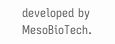developed by MesoBioTech.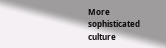More sophisticated culture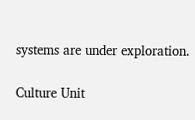systems are under exploration.

Culture Unit